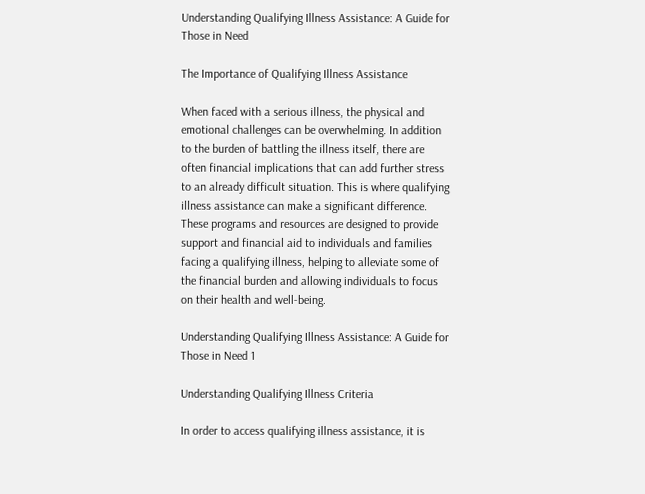Understanding Qualifying Illness Assistance: A Guide for Those in Need

The Importance of Qualifying Illness Assistance

When faced with a serious illness, the physical and emotional challenges can be overwhelming. In addition to the burden of battling the illness itself, there are often financial implications that can add further stress to an already difficult situation. This is where qualifying illness assistance can make a significant difference. These programs and resources are designed to provide support and financial aid to individuals and families facing a qualifying illness, helping to alleviate some of the financial burden and allowing individuals to focus on their health and well-being.

Understanding Qualifying Illness Assistance: A Guide for Those in Need 1

Understanding Qualifying Illness Criteria

In order to access qualifying illness assistance, it is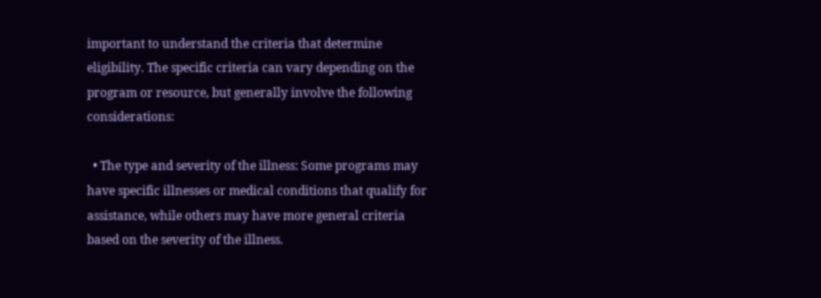important to understand the criteria that determine eligibility. The specific criteria can vary depending on the program or resource, but generally involve the following considerations:

  • The type and severity of the illness: Some programs may have specific illnesses or medical conditions that qualify for assistance, while others may have more general criteria based on the severity of the illness.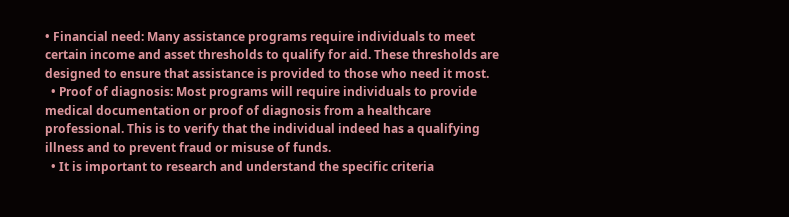• Financial need: Many assistance programs require individuals to meet certain income and asset thresholds to qualify for aid. These thresholds are designed to ensure that assistance is provided to those who need it most.
  • Proof of diagnosis: Most programs will require individuals to provide medical documentation or proof of diagnosis from a healthcare professional. This is to verify that the individual indeed has a qualifying illness and to prevent fraud or misuse of funds.
  • It is important to research and understand the specific criteria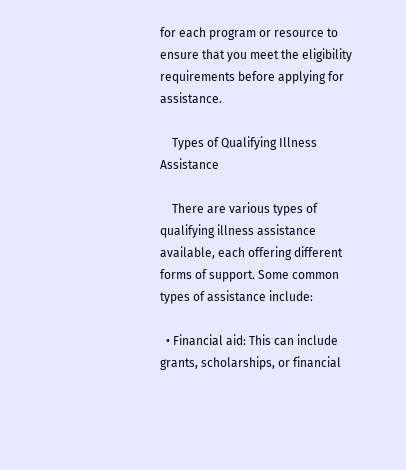for each program or resource to ensure that you meet the eligibility requirements before applying for assistance.

    Types of Qualifying Illness Assistance

    There are various types of qualifying illness assistance available, each offering different forms of support. Some common types of assistance include:

  • Financial aid: This can include grants, scholarships, or financial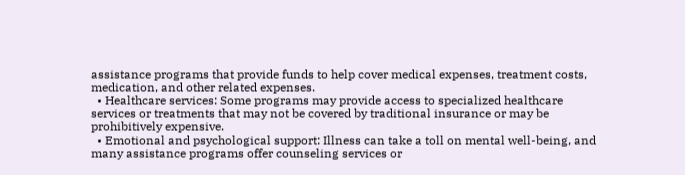assistance programs that provide funds to help cover medical expenses, treatment costs, medication, and other related expenses.
  • Healthcare services: Some programs may provide access to specialized healthcare services or treatments that may not be covered by traditional insurance or may be prohibitively expensive.
  • Emotional and psychological support: Illness can take a toll on mental well-being, and many assistance programs offer counseling services or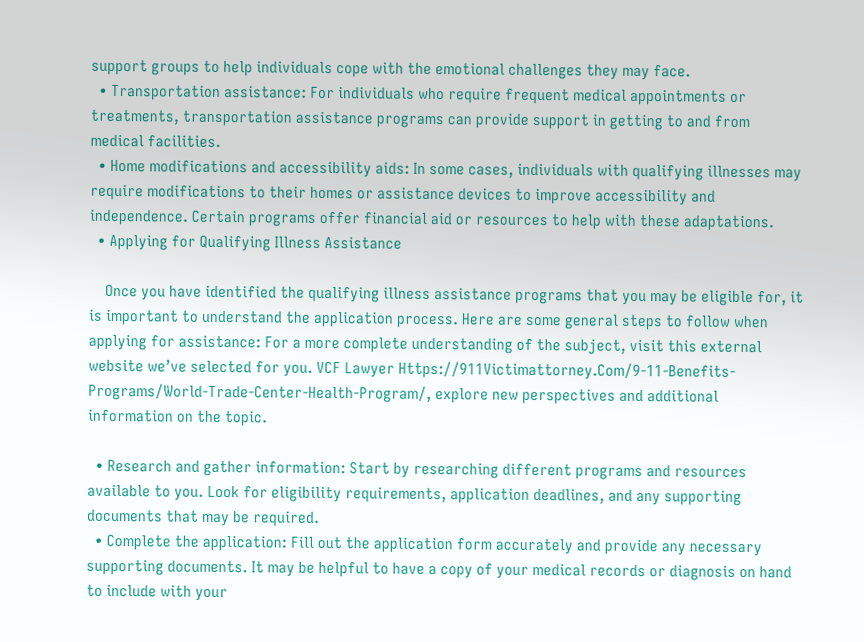support groups to help individuals cope with the emotional challenges they may face.
  • Transportation assistance: For individuals who require frequent medical appointments or treatments, transportation assistance programs can provide support in getting to and from medical facilities.
  • Home modifications and accessibility aids: In some cases, individuals with qualifying illnesses may require modifications to their homes or assistance devices to improve accessibility and independence. Certain programs offer financial aid or resources to help with these adaptations.
  • Applying for Qualifying Illness Assistance

    Once you have identified the qualifying illness assistance programs that you may be eligible for, it is important to understand the application process. Here are some general steps to follow when applying for assistance: For a more complete understanding of the subject, visit this external website we’ve selected for you. VCF Lawyer Https://911Victimattorney.Com/9-11-Benefits-Programs/World-Trade-Center-Health-Program/, explore new perspectives and additional information on the topic.

  • Research and gather information: Start by researching different programs and resources available to you. Look for eligibility requirements, application deadlines, and any supporting documents that may be required.
  • Complete the application: Fill out the application form accurately and provide any necessary supporting documents. It may be helpful to have a copy of your medical records or diagnosis on hand to include with your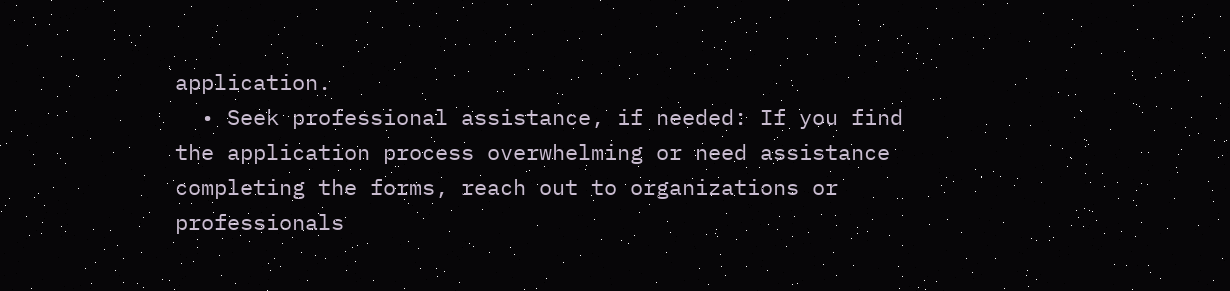application.
  • Seek professional assistance, if needed: If you find the application process overwhelming or need assistance completing the forms, reach out to organizations or professionals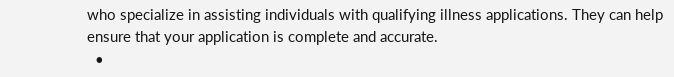who specialize in assisting individuals with qualifying illness applications. They can help ensure that your application is complete and accurate.
  •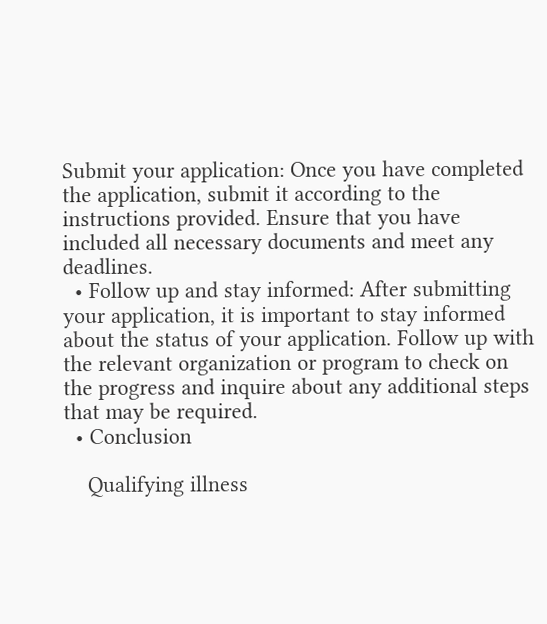Submit your application: Once you have completed the application, submit it according to the instructions provided. Ensure that you have included all necessary documents and meet any deadlines.
  • Follow up and stay informed: After submitting your application, it is important to stay informed about the status of your application. Follow up with the relevant organization or program to check on the progress and inquire about any additional steps that may be required.
  • Conclusion

    Qualifying illness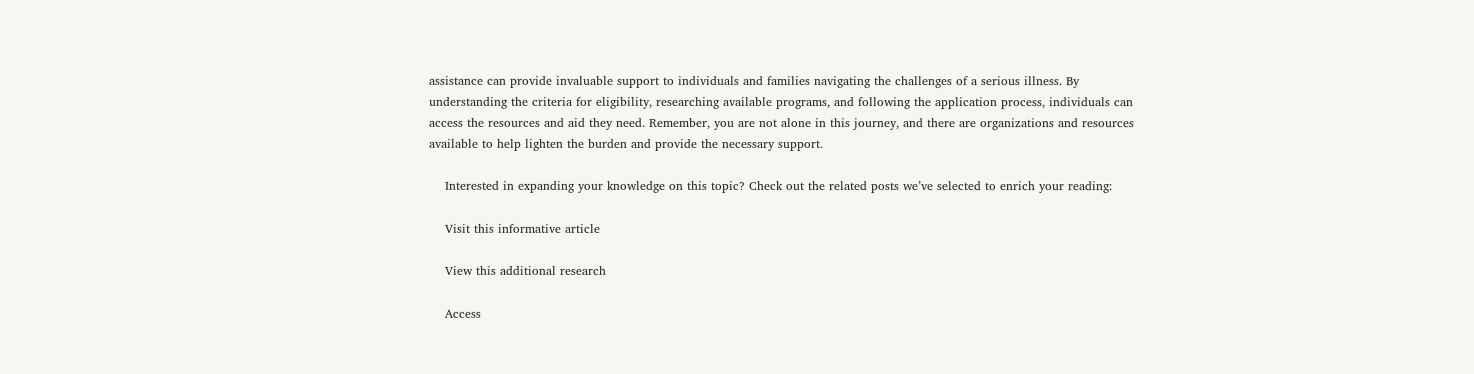assistance can provide invaluable support to individuals and families navigating the challenges of a serious illness. By understanding the criteria for eligibility, researching available programs, and following the application process, individuals can access the resources and aid they need. Remember, you are not alone in this journey, and there are organizations and resources available to help lighten the burden and provide the necessary support.

    Interested in expanding your knowledge on this topic? Check out the related posts we’ve selected to enrich your reading:

    Visit this informative article

    View this additional research

    Access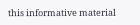this informative material